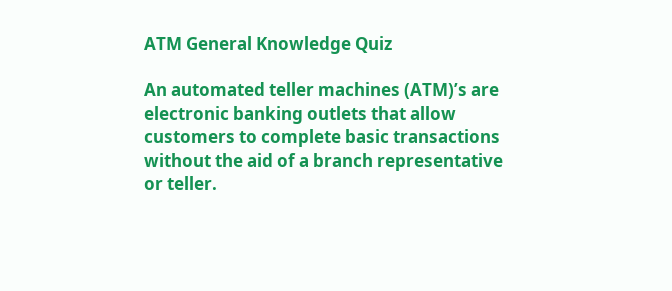ATM General Knowledge Quiz

An automated teller machines (ATM)’s are electronic banking outlets that allow customers to complete basic transactions without the aid of a branch representative or teller.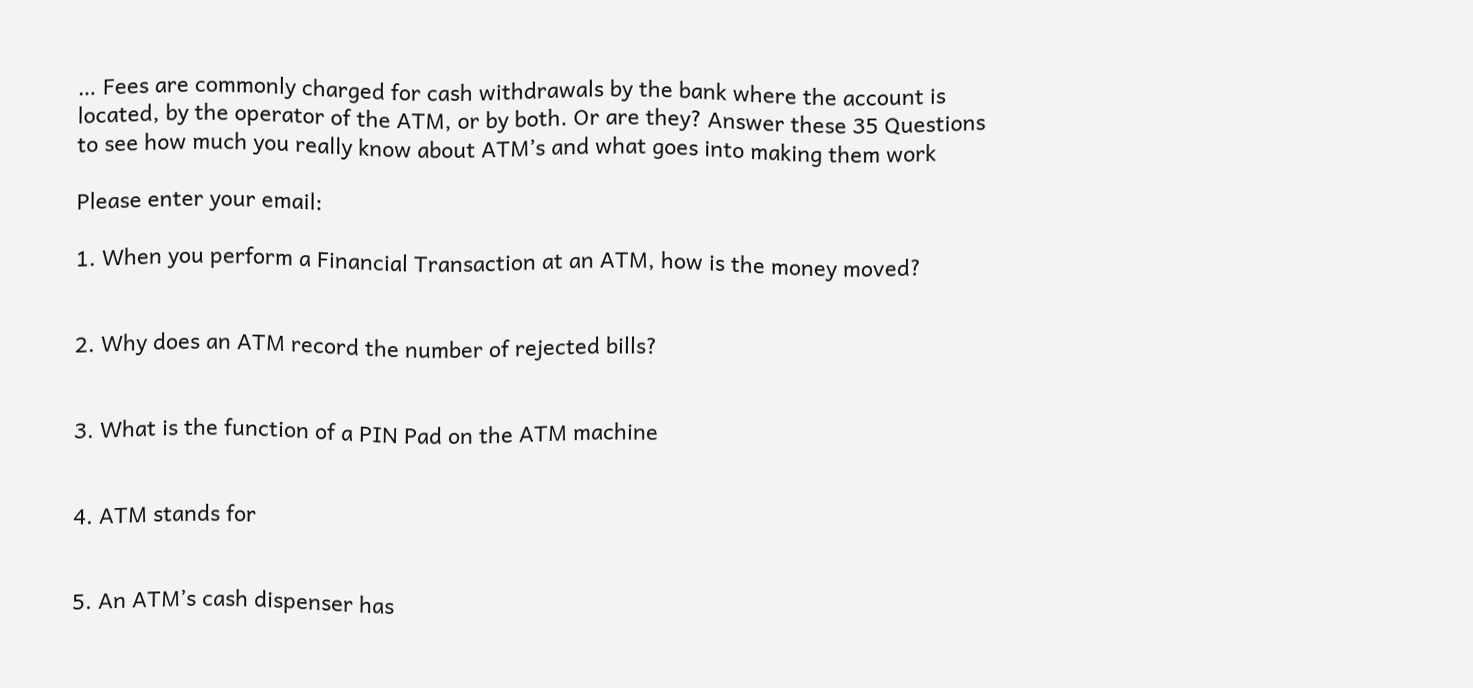… Fees are commonly charged for cash withdrawals by the bank where the account is located, by the operator of the ATM, or by both. Or are they? Answer these 35 Questions to see how much you really know about ATM’s and what goes into making them work

Please enter your email:

1. When you perform a Financial Transaction at an ATM, how is the money moved?


2. Why does an ATM record the number of rejected bills?


3. What is the function of a PIN Pad on the ATM machine


4. ATM stands for


5. An ATM’s cash dispenser has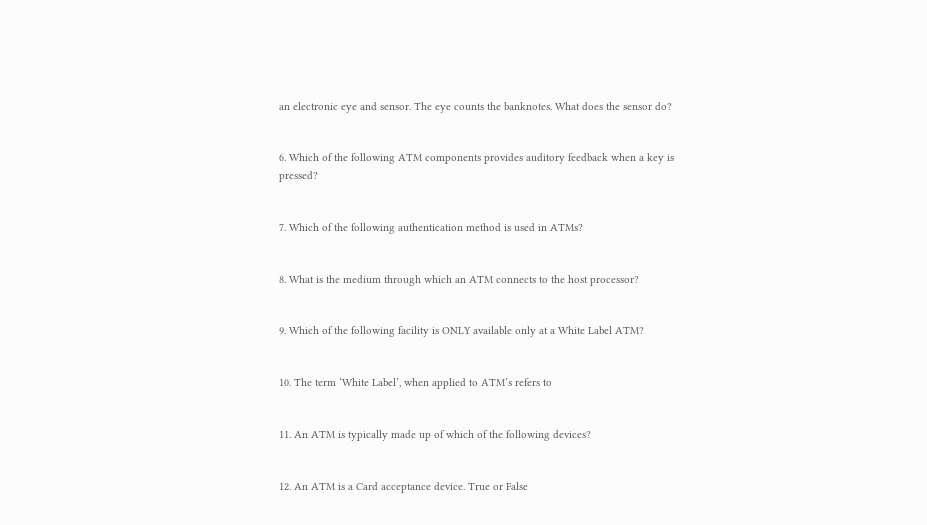an electronic eye and sensor. The eye counts the banknotes. What does the sensor do?


6. Which of the following ATM components provides auditory feedback when a key is pressed?


7. Which of the following authentication method is used in ATMs?


8. What is the medium through which an ATM connects to the host processor?


9. Which of the following facility is ONLY available only at a White Label ATM?


10. The term ‘White Label’, when applied to ATM’s refers to


11. An ATM is typically made up of which of the following devices?


12. An ATM is a Card acceptance device. True or False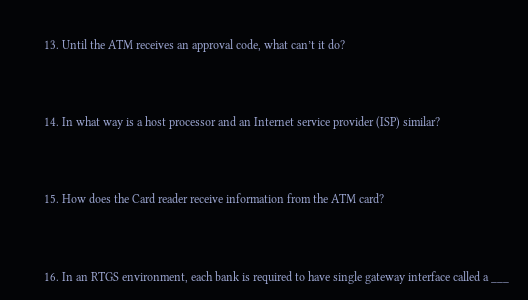13. Until the ATM receives an approval code, what can’t it do?


14. In what way is a host processor and an Internet service provider (ISP) similar?


15. How does the Card reader receive information from the ATM card?


16. In an RTGS environment, each bank is required to have single gateway interface called a ___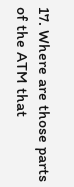17. Where are those parts of the ATM that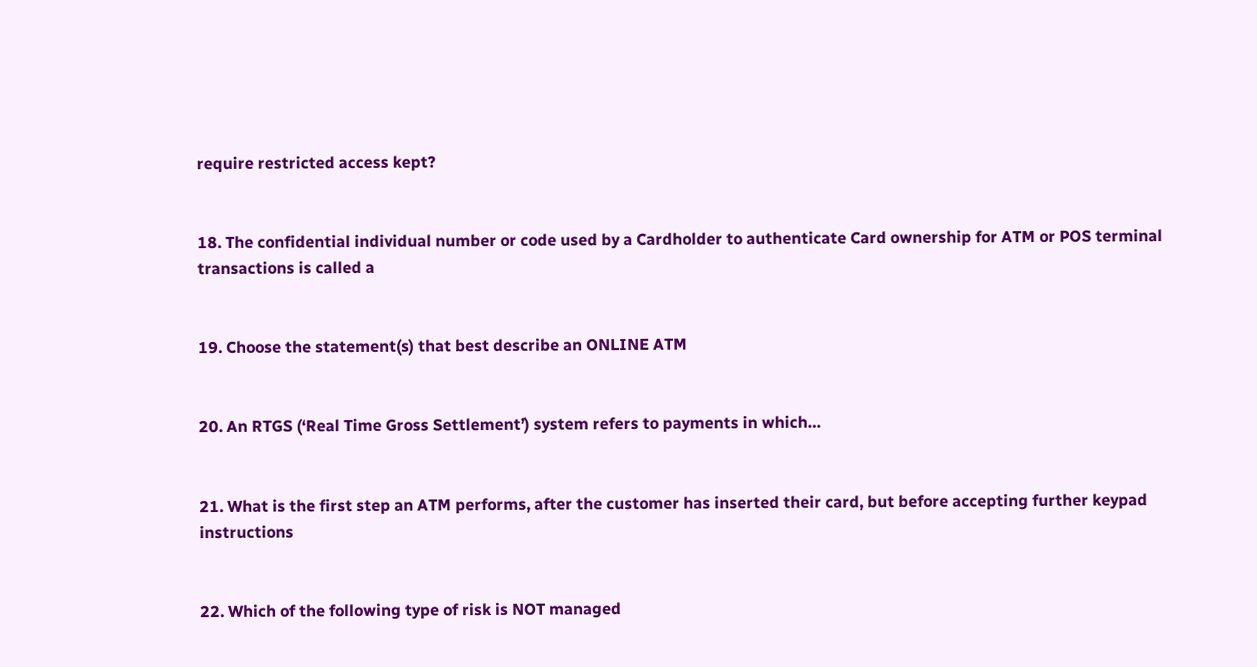require restricted access kept?


18. The confidential individual number or code used by a Cardholder to authenticate Card ownership for ATM or POS terminal transactions is called a


19. Choose the statement(s) that best describe an ONLINE ATM


20. An RTGS (‘Real Time Gross Settlement’) system refers to payments in which…


21. What is the first step an ATM performs, after the customer has inserted their card, but before accepting further keypad instructions


22. Which of the following type of risk is NOT managed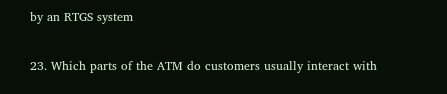by an RTGS system


23. Which parts of the ATM do customers usually interact with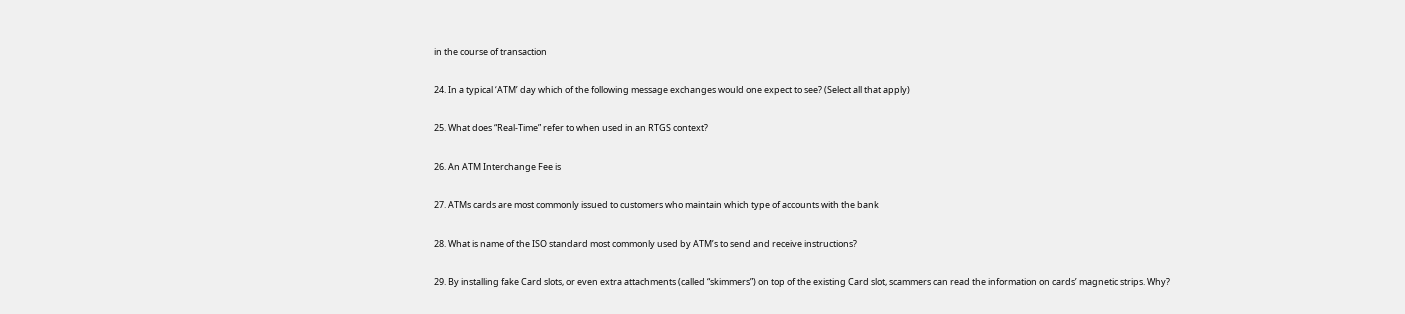in the course of transaction


24. In a typical ‘ATM’ day which of the following message exchanges would one expect to see? (Select all that apply)


25. What does “Real-Time” refer to when used in an RTGS context?


26. An ATM Interchange Fee is


27. ATMs cards are most commonly issued to customers who maintain which type of accounts with the bank


28. What is name of the ISO standard most commonly used by ATM’s to send and receive instructions?


29. By installing fake Card slots, or even extra attachments (called “skimmers”) on top of the existing Card slot, scammers can read the information on cards’ magnetic strips. Why?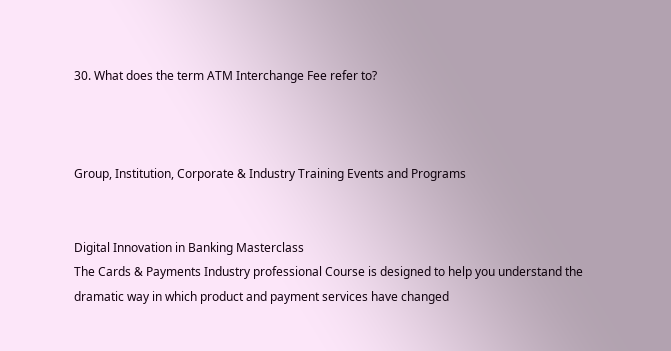30. What does the term ATM Interchange Fee refer to?



Group, Institution, Corporate & Industry Training Events and Programs


Digital Innovation in Banking Masterclass
The Cards & Payments Industry professional Course is designed to help you understand the dramatic way in which product and payment services have changed